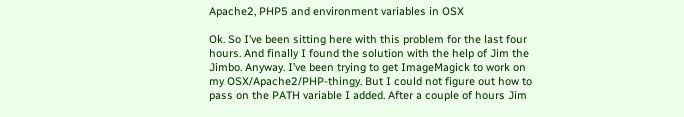Apache2, PHP5 and environment variables in OSX

Ok. So I’ve been sitting here with this problem for the last four hours. And finally I found the solution with the help of Jim the Jimbo. Anyway. I’ve been trying to get ImageMagick to work on my OSX/Apache2/PHP-thingy. But I could not figure out how to pass on the PATH variable I added. After a couple of hours Jim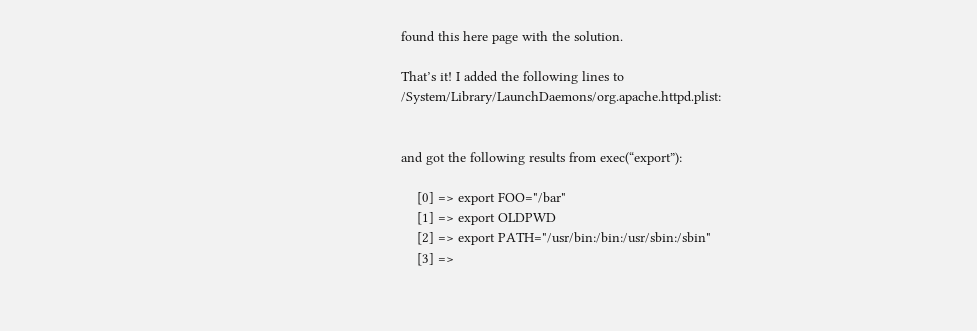found this here page with the solution.

That’s it! I added the following lines to /System/Library/LaunchDaemons/org.apache.httpd.plist:


and got the following results from exec(“export”):

    [0] => export FOO="/bar"
    [1] => export OLDPWD
    [2] => export PATH="/usr/bin:/bin:/usr/sbin:/sbin"
    [3] =>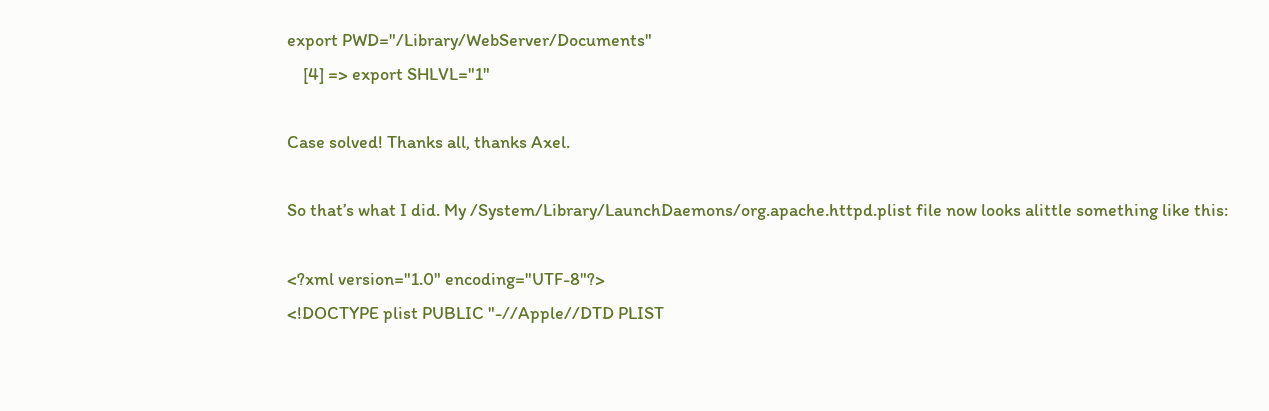export PWD="/Library/WebServer/Documents"
    [4] => export SHLVL="1"

Case solved! Thanks all, thanks Axel.

So that’s what I did. My /System/Library/LaunchDaemons/org.apache.httpd.plist file now looks alittle something like this:

<?xml version="1.0" encoding="UTF-8"?>
<!DOCTYPE plist PUBLIC "-//Apple//DTD PLIST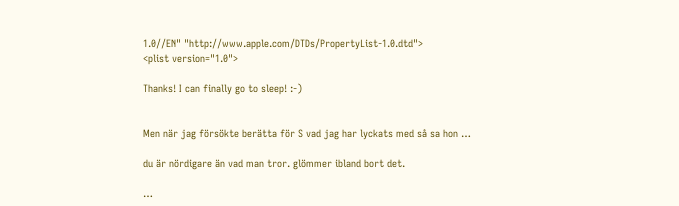1.0//EN" "http://www.apple.com/DTDs/PropertyList-1.0.dtd">
<plist version="1.0">

Thanks! I can finally go to sleep! :-)


Men när jag försökte berätta för S vad jag har lyckats med så sa hon …

du är nördigare än vad man tror. glömmer ibland bort det.

…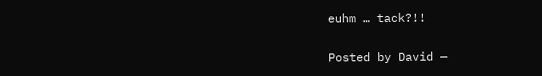euhm … tack?!!


Posted by David —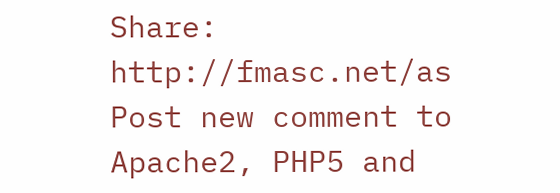Share: http://fmasc.net/as
Post new comment to Apache2, PHP5 and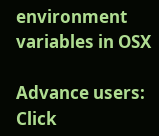environment variables in OSX

Advance users: Click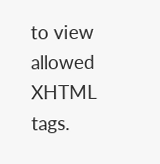to view allowed XHTML tags.